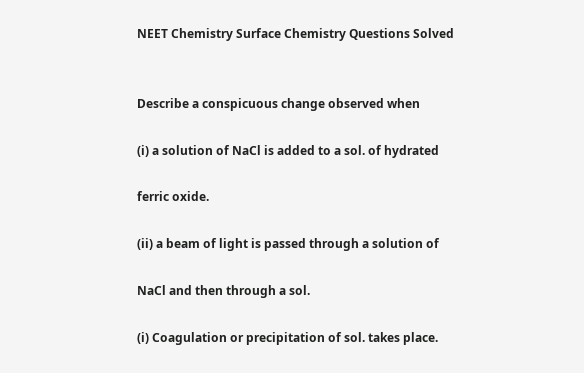NEET Chemistry Surface Chemistry Questions Solved


Describe a conspicuous change observed when

(i) a solution of NaCl is added to a sol. of hydrated

ferric oxide.

(ii) a beam of light is passed through a solution of

NaCl and then through a sol.

(i) Coagulation or precipitation of sol. takes place.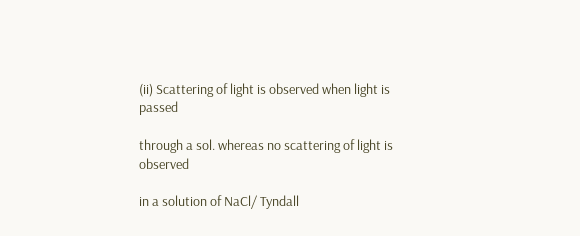(ii) Scattering of light is observed when light is passed

through a sol. whereas no scattering of light is observed

in a solution of NaCl/ Tyndall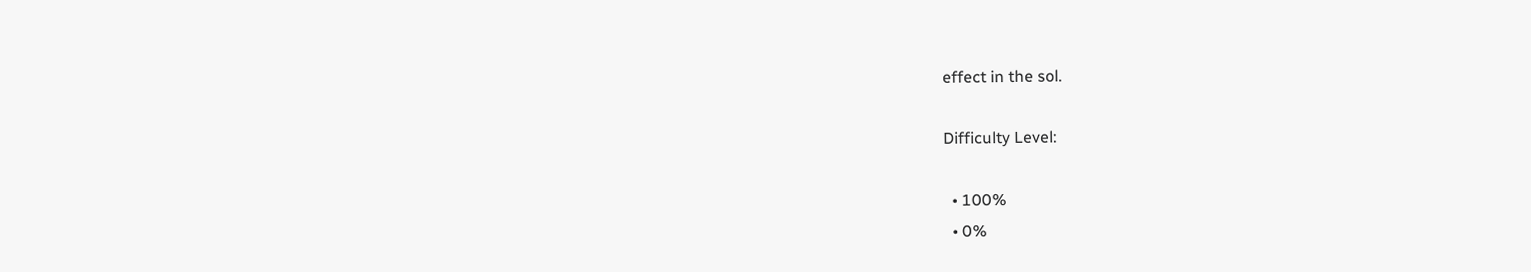effect in the sol.

Difficulty Level:

  • 100%
  • 0%